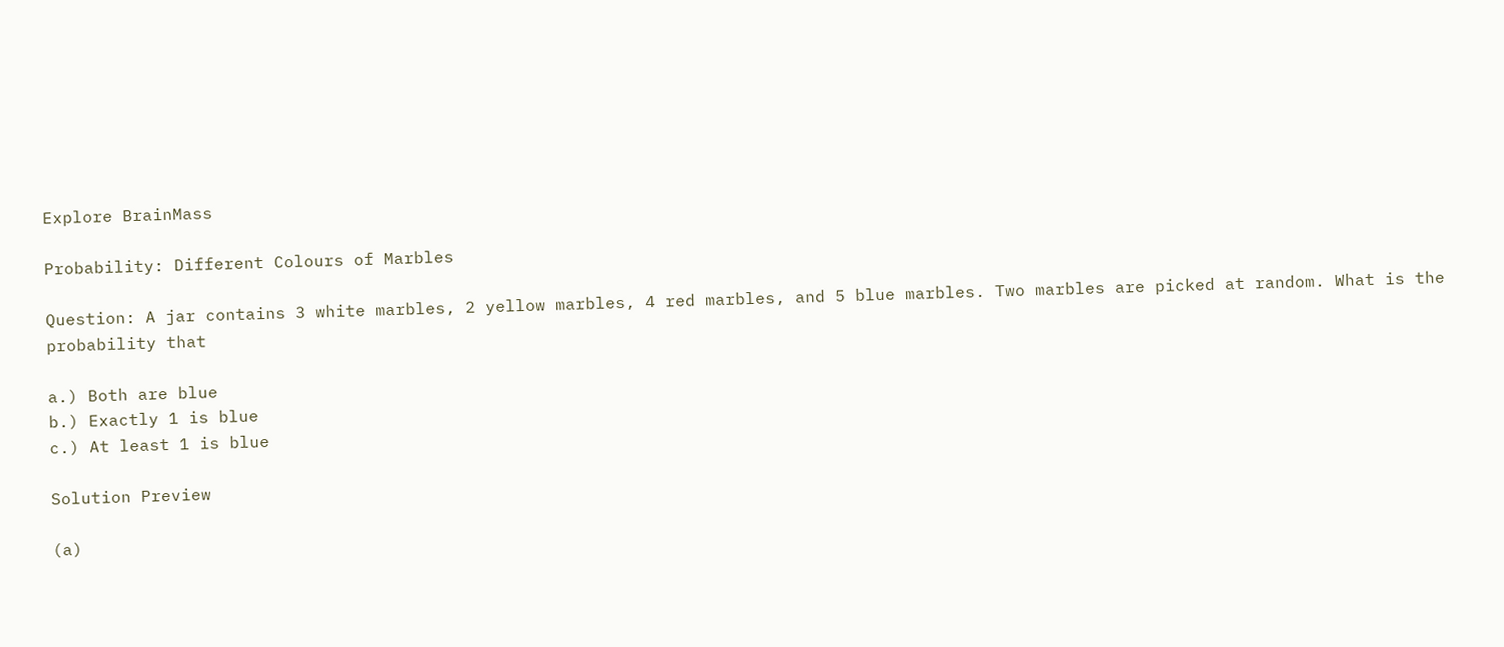Explore BrainMass

Probability: Different Colours of Marbles

Question: A jar contains 3 white marbles, 2 yellow marbles, 4 red marbles, and 5 blue marbles. Two marbles are picked at random. What is the probability that

a.) Both are blue
b.) Exactly 1 is blue
c.) At least 1 is blue

Solution Preview

(a)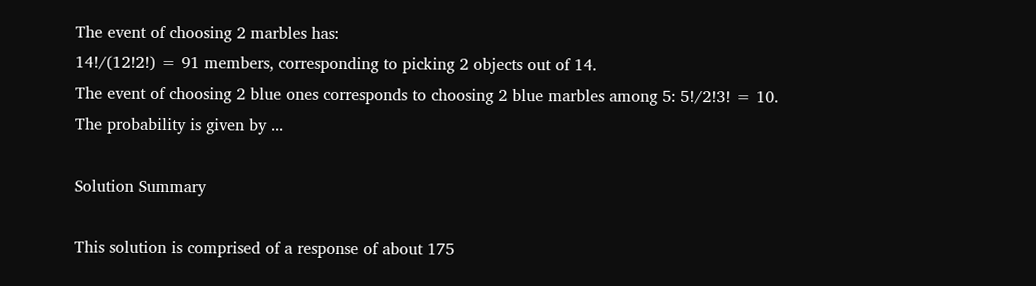The event of choosing 2 marbles has:
14!/(12!2!) = 91 members, corresponding to picking 2 objects out of 14.
The event of choosing 2 blue ones corresponds to choosing 2 blue marbles among 5: 5!/2!3! = 10.
The probability is given by ...

Solution Summary

This solution is comprised of a response of about 175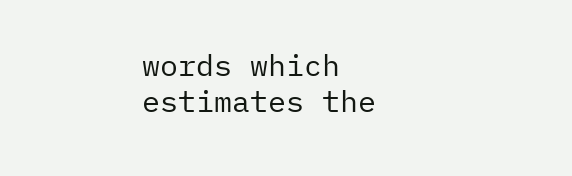words which estimates the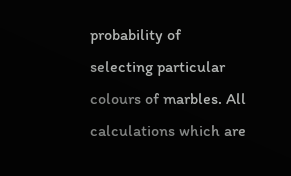probability of selecting particular colours of marbles. All calculations which are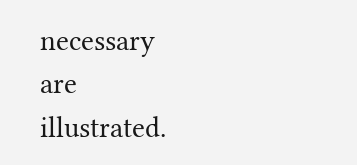necessary are illustrated.